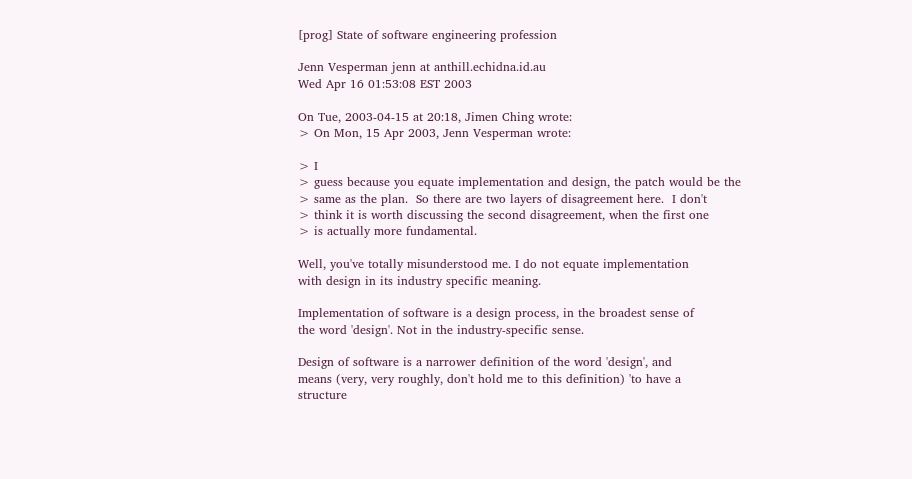[prog] State of software engineering profession

Jenn Vesperman jenn at anthill.echidna.id.au
Wed Apr 16 01:53:08 EST 2003

On Tue, 2003-04-15 at 20:18, Jimen Ching wrote:
> On Mon, 15 Apr 2003, Jenn Vesperman wrote:

> I
> guess because you equate implementation and design, the patch would be the
> same as the plan.  So there are two layers of disagreement here.  I don't
> think it is worth discussing the second disagreement, when the first one
> is actually more fundamental.

Well, you've totally misunderstood me. I do not equate implementation
with design in its industry specific meaning.

Implementation of software is a design process, in the broadest sense of
the word 'design'. Not in the industry-specific sense.

Design of software is a narrower definition of the word 'design', and
means (very, very roughly, don't hold me to this definition) 'to have a
structure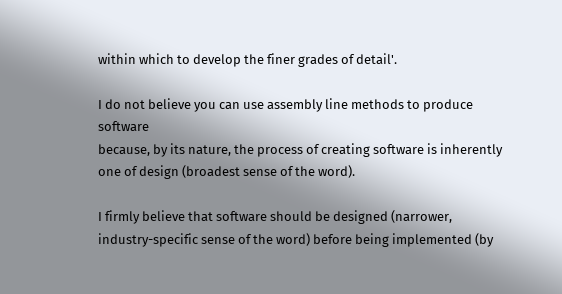within which to develop the finer grades of detail'.

I do not believe you can use assembly line methods to produce software
because, by its nature, the process of creating software is inherently
one of design (broadest sense of the word).

I firmly believe that software should be designed (narrower,
industry-specific sense of the word) before being implemented (by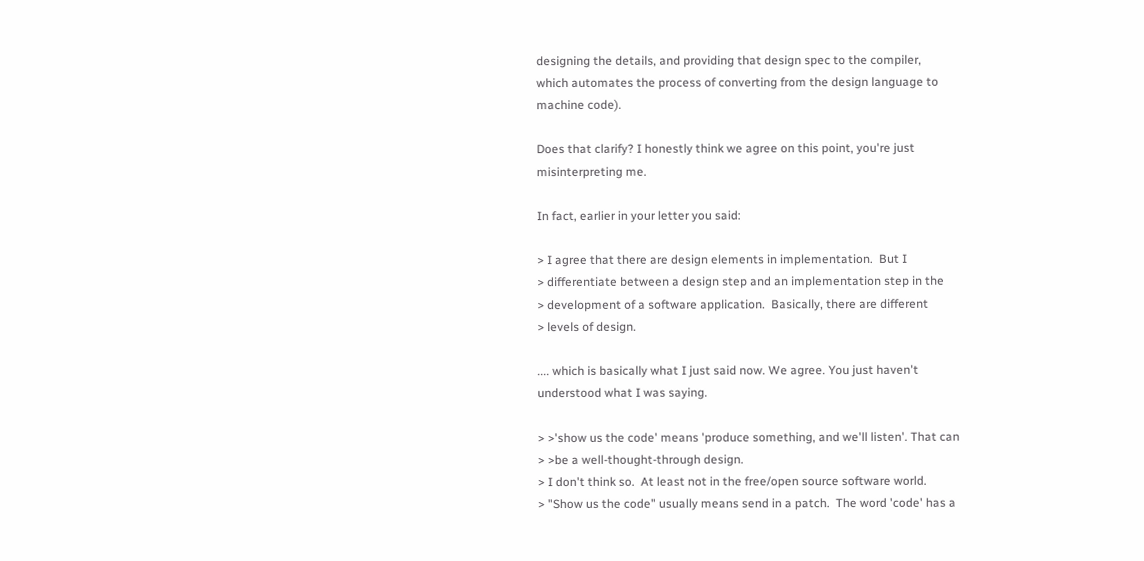designing the details, and providing that design spec to the compiler,
which automates the process of converting from the design language to
machine code).

Does that clarify? I honestly think we agree on this point, you're just
misinterpreting me.

In fact, earlier in your letter you said:

> I agree that there are design elements in implementation.  But I
> differentiate between a design step and an implementation step in the
> development of a software application.  Basically, there are different
> levels of design.

.... which is basically what I just said now. We agree. You just haven't
understood what I was saying.

> >'show us the code' means 'produce something, and we'll listen'. That can
> >be a well-thought-through design.
> I don't think so.  At least not in the free/open source software world.
> "Show us the code" usually means send in a patch.  The word 'code' has a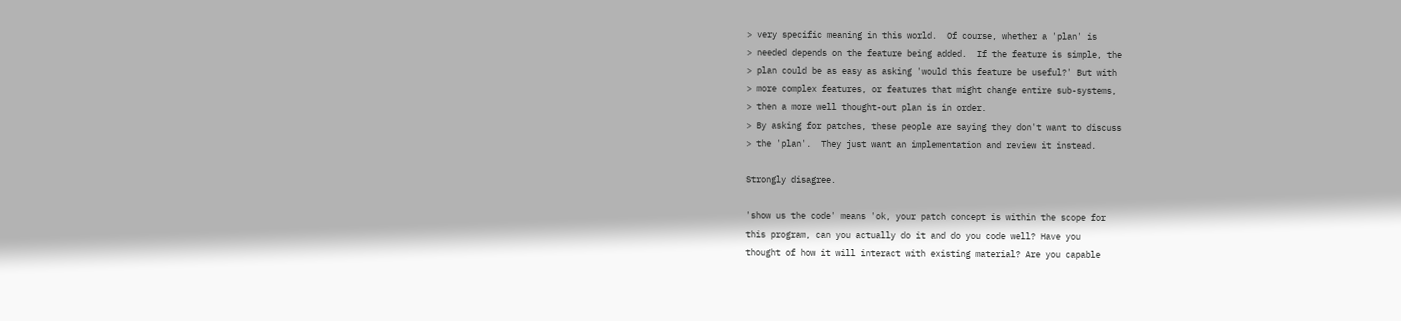> very specific meaning in this world.  Of course, whether a 'plan' is
> needed depends on the feature being added.  If the feature is simple, the
> plan could be as easy as asking 'would this feature be useful?' But with
> more complex features, or features that might change entire sub-systems,
> then a more well thought-out plan is in order.
> By asking for patches, these people are saying they don't want to discuss
> the 'plan'.  They just want an implementation and review it instead.

Strongly disagree.

'show us the code' means 'ok, your patch concept is within the scope for
this program, can you actually do it and do you code well? Have you
thought of how it will interact with existing material? Are you capable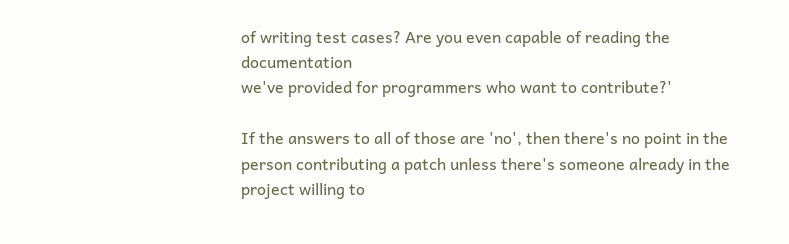of writing test cases? Are you even capable of reading the documentation
we've provided for programmers who want to contribute?'

If the answers to all of those are 'no', then there's no point in the
person contributing a patch unless there's someone already in the
project willing to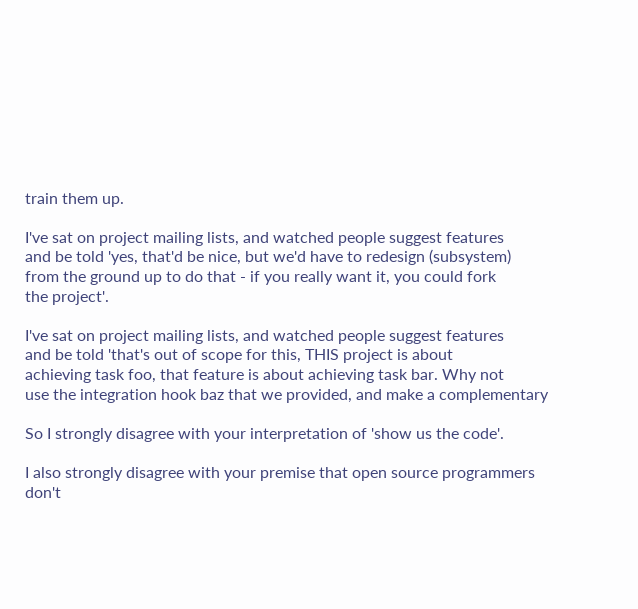train them up.

I've sat on project mailing lists, and watched people suggest features
and be told 'yes, that'd be nice, but we'd have to redesign (subsystem)
from the ground up to do that - if you really want it, you could fork
the project'.

I've sat on project mailing lists, and watched people suggest features
and be told 'that's out of scope for this, THIS project is about
achieving task foo, that feature is about achieving task bar. Why not
use the integration hook baz that we provided, and make a complementary

So I strongly disagree with your interpretation of 'show us the code'.

I also strongly disagree with your premise that open source programmers
don't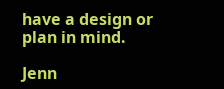have a design or plan in mind.

Jenn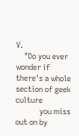V.
    "Do you ever wonder if there's a whole section of geek culture
            you miss out on by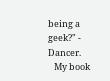being a geek?" - Dancer.
   My book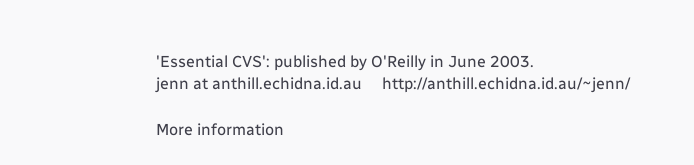'Essential CVS': published by O'Reilly in June 2003.
jenn at anthill.echidna.id.au     http://anthill.echidna.id.au/~jenn/

More information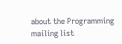about the Programming mailing list